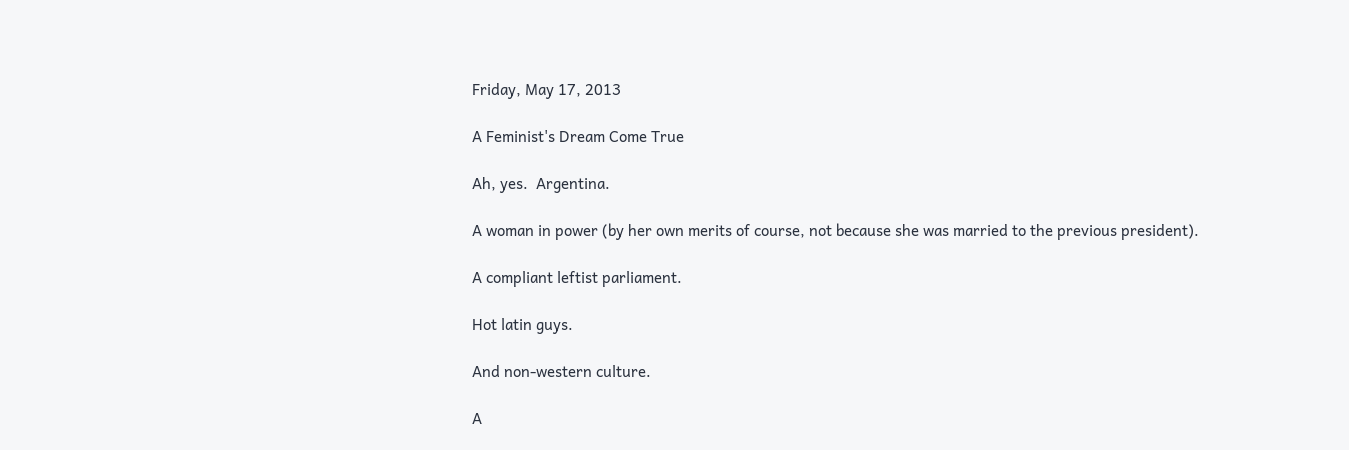Friday, May 17, 2013

A Feminist's Dream Come True

Ah, yes.  Argentina.

A woman in power (by her own merits of course, not because she was married to the previous president).

A compliant leftist parliament.

Hot latin guys.

And non-western culture.

A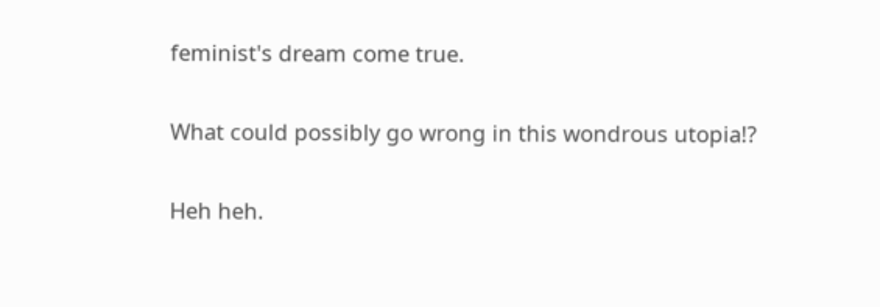feminist's dream come true.

What could possibly go wrong in this wondrous utopia!?

Heh heh.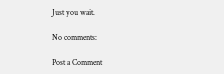Just you wait.

No comments:

Post a Comment